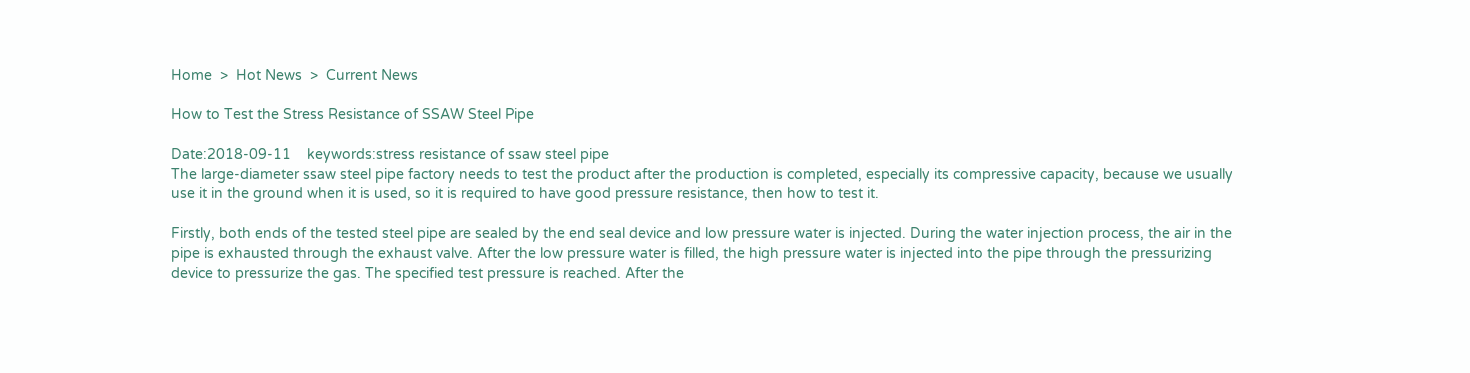Home  >  Hot News  >  Current News

How to Test the Stress Resistance of SSAW Steel Pipe

Date:2018-09-11    keywords:stress resistance of ssaw steel pipe
The large-diameter ssaw steel pipe factory needs to test the product after the production is completed, especially its compressive capacity, because we usually use it in the ground when it is used, so it is required to have good pressure resistance, then how to test it.

Firstly, both ends of the tested steel pipe are sealed by the end seal device and low pressure water is injected. During the water injection process, the air in the pipe is exhausted through the exhaust valve. After the low pressure water is filled, the high pressure water is injected into the pipe through the pressurizing device to pressurize the gas. The specified test pressure is reached. After the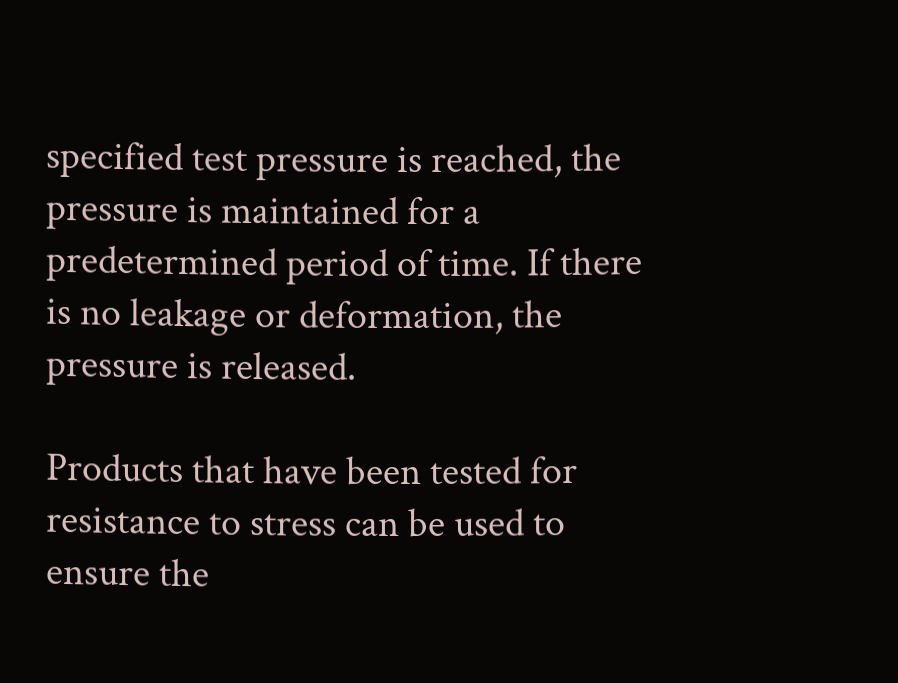specified test pressure is reached, the pressure is maintained for a predetermined period of time. If there is no leakage or deformation, the pressure is released.

Products that have been tested for resistance to stress can be used to ensure the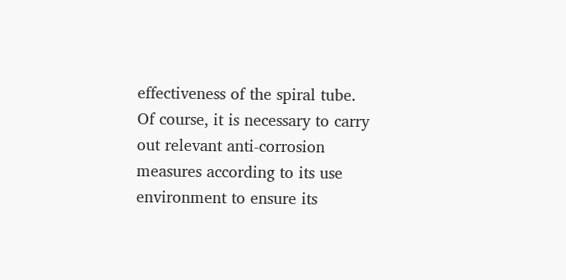effectiveness of the spiral tube. Of course, it is necessary to carry out relevant anti-corrosion measures according to its use environment to ensure its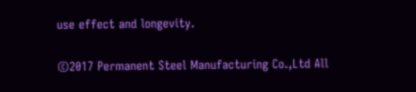use effect and longevity.

©2017 Permanent Steel Manufacturing Co.,Ltd All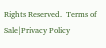Rights Reserved.  Terms of Sale|Privacy Policy